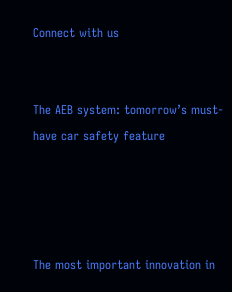Connect with us


The AEB system: tomorrow’s must-have car safety feature




The most important innovation in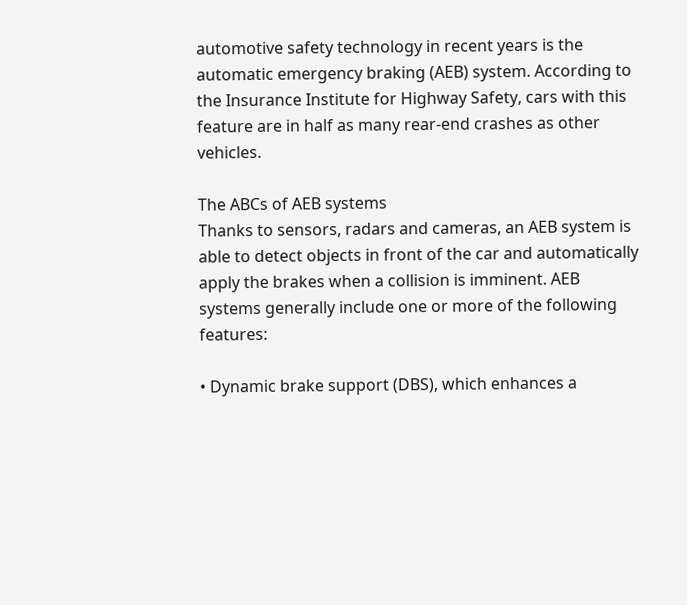automotive safety technology in recent years is the automatic emergency braking (AEB) system. According to the Insurance Institute for Highway Safety, cars with this feature are in half as many rear-end crashes as other vehicles.

The ABCs of AEB systems
Thanks to sensors, radars and cameras, an AEB system is able to detect objects in front of the car and automatically apply the brakes when a collision is imminent. AEB systems generally include one or more of the following features:

• Dynamic brake support (DBS), which enhances a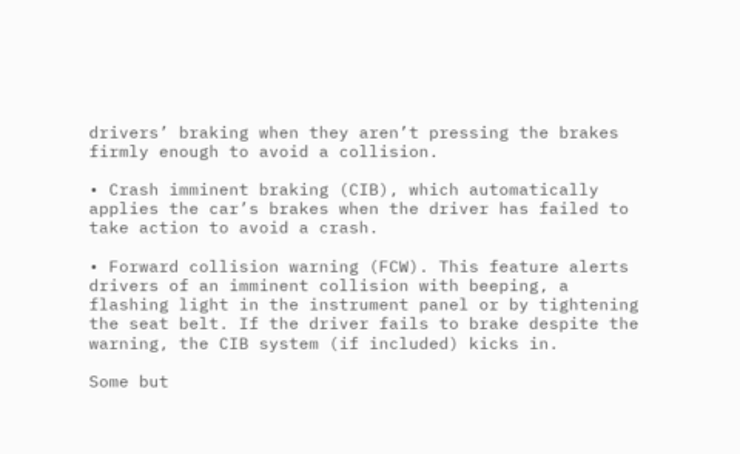drivers’ braking when they aren’t pressing the brakes firmly enough to avoid a collision.

• Crash imminent braking (CIB), which automatically applies the car’s brakes when the driver has failed to take action to avoid a crash.

• Forward collision warning (FCW). This feature alerts drivers of an imminent collision with beeping, a flashing light in the instrument panel or by tightening the seat belt. If the driver fails to brake despite the warning, the CIB system (if included) kicks in.

Some but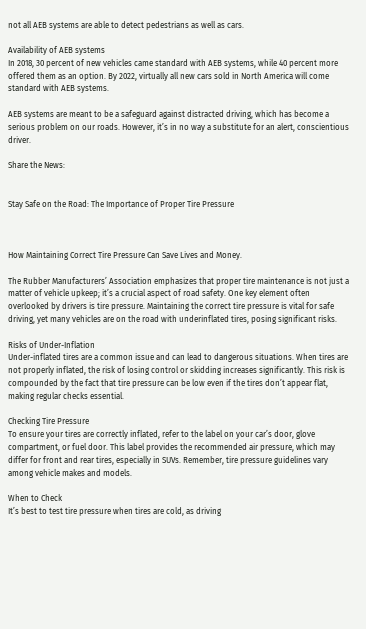not all AEB systems are able to detect pedestrians as well as cars.

Availability of AEB systems
In 2018, 30 percent of new vehicles came standard with AEB systems, while 40 percent more offered them as an option. By 2022, virtually all new cars sold in North America will come standard with AEB systems.

AEB systems are meant to be a safeguard against distracted driving, which has become a serious problem on our roads. However, it’s in no way a substitute for an alert, conscientious driver.

Share the News:


Stay Safe on the Road: The Importance of Proper Tire Pressure



How Maintaining Correct Tire Pressure Can Save Lives and Money.

The Rubber Manufacturers’ Association emphasizes that proper tire maintenance is not just a matter of vehicle upkeep; it’s a crucial aspect of road safety. One key element often overlooked by drivers is tire pressure. Maintaining the correct tire pressure is vital for safe driving, yet many vehicles are on the road with underinflated tires, posing significant risks.

Risks of Under-Inflation
Under-inflated tires are a common issue and can lead to dangerous situations. When tires are not properly inflated, the risk of losing control or skidding increases significantly. This risk is compounded by the fact that tire pressure can be low even if the tires don’t appear flat, making regular checks essential.

Checking Tire Pressure
To ensure your tires are correctly inflated, refer to the label on your car’s door, glove compartment, or fuel door. This label provides the recommended air pressure, which may differ for front and rear tires, especially in SUVs. Remember, tire pressure guidelines vary among vehicle makes and models.

When to Check
It’s best to test tire pressure when tires are cold, as driving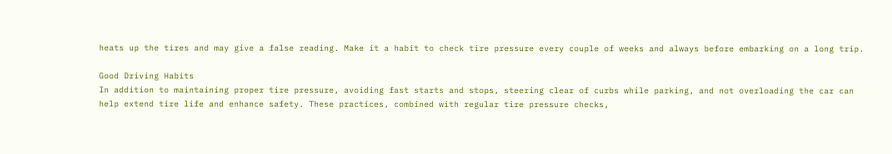heats up the tires and may give a false reading. Make it a habit to check tire pressure every couple of weeks and always before embarking on a long trip.

Good Driving Habits
In addition to maintaining proper tire pressure, avoiding fast starts and stops, steering clear of curbs while parking, and not overloading the car can help extend tire life and enhance safety. These practices, combined with regular tire pressure checks,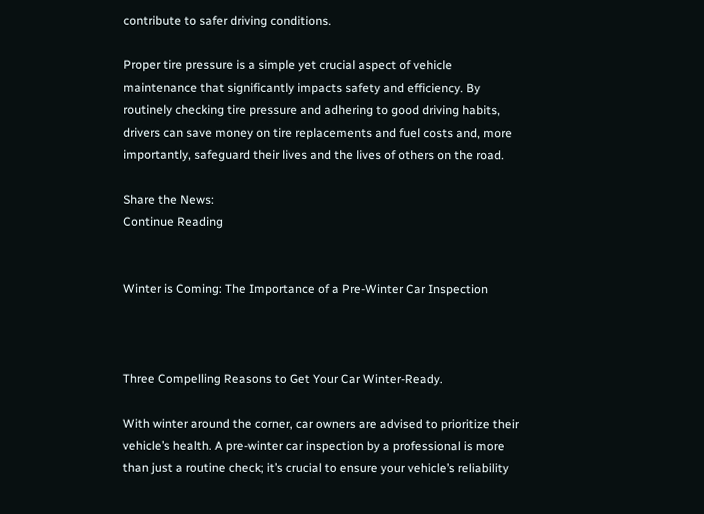contribute to safer driving conditions.

Proper tire pressure is a simple yet crucial aspect of vehicle maintenance that significantly impacts safety and efficiency. By routinely checking tire pressure and adhering to good driving habits, drivers can save money on tire replacements and fuel costs and, more importantly, safeguard their lives and the lives of others on the road.

Share the News:
Continue Reading


Winter is Coming: The Importance of a Pre-Winter Car Inspection



Three Compelling Reasons to Get Your Car Winter-Ready.

With winter around the corner, car owners are advised to prioritize their vehicle’s health. A pre-winter car inspection by a professional is more than just a routine check; it’s crucial to ensure your vehicle’s reliability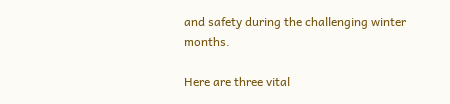and safety during the challenging winter months.

Here are three vital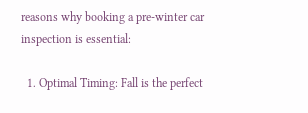reasons why booking a pre-winter car inspection is essential:

  1. Optimal Timing: Fall is the perfect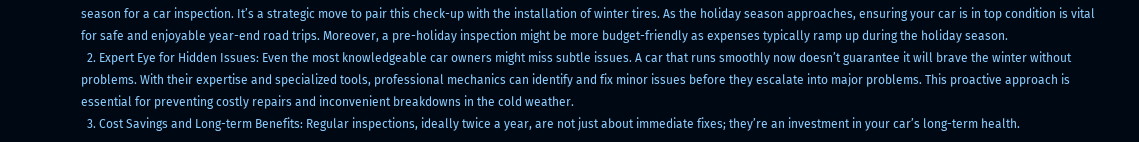season for a car inspection. It’s a strategic move to pair this check-up with the installation of winter tires. As the holiday season approaches, ensuring your car is in top condition is vital for safe and enjoyable year-end road trips. Moreover, a pre-holiday inspection might be more budget-friendly as expenses typically ramp up during the holiday season.
  2. Expert Eye for Hidden Issues: Even the most knowledgeable car owners might miss subtle issues. A car that runs smoothly now doesn’t guarantee it will brave the winter without problems. With their expertise and specialized tools, professional mechanics can identify and fix minor issues before they escalate into major problems. This proactive approach is essential for preventing costly repairs and inconvenient breakdowns in the cold weather.
  3. Cost Savings and Long-term Benefits: Regular inspections, ideally twice a year, are not just about immediate fixes; they’re an investment in your car’s long-term health.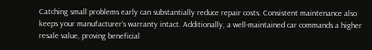Catching small problems early can substantially reduce repair costs. Consistent maintenance also keeps your manufacturer’s warranty intact. Additionally, a well-maintained car commands a higher resale value, proving beneficial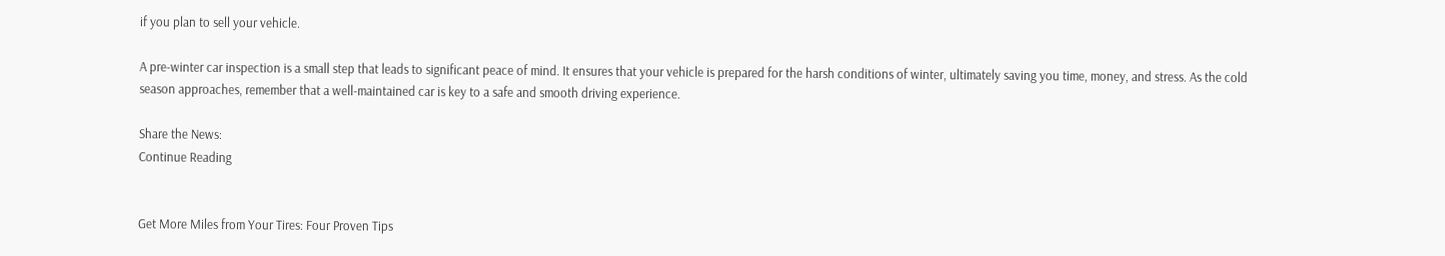if you plan to sell your vehicle.

A pre-winter car inspection is a small step that leads to significant peace of mind. It ensures that your vehicle is prepared for the harsh conditions of winter, ultimately saving you time, money, and stress. As the cold season approaches, remember that a well-maintained car is key to a safe and smooth driving experience.

Share the News:
Continue Reading


Get More Miles from Your Tires: Four Proven Tips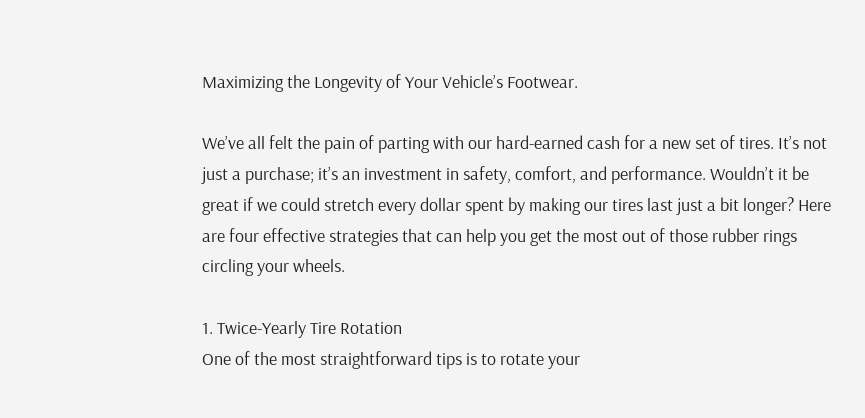Maximizing the Longevity of Your Vehicle’s Footwear.

We’ve all felt the pain of parting with our hard-earned cash for a new set of tires. It’s not just a purchase; it’s an investment in safety, comfort, and performance. Wouldn’t it be great if we could stretch every dollar spent by making our tires last just a bit longer? Here are four effective strategies that can help you get the most out of those rubber rings circling your wheels.

1. Twice-Yearly Tire Rotation
One of the most straightforward tips is to rotate your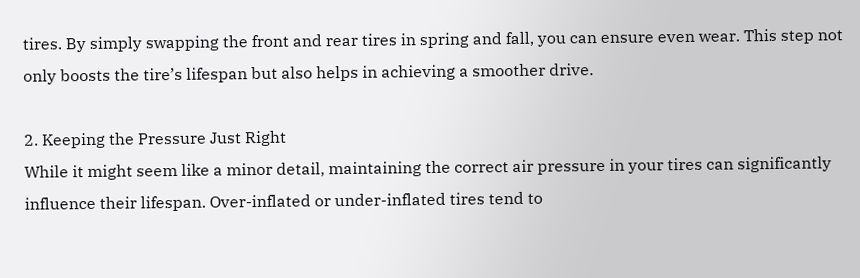tires. By simply swapping the front and rear tires in spring and fall, you can ensure even wear. This step not only boosts the tire’s lifespan but also helps in achieving a smoother drive.

2. Keeping the Pressure Just Right
While it might seem like a minor detail, maintaining the correct air pressure in your tires can significantly influence their lifespan. Over-inflated or under-inflated tires tend to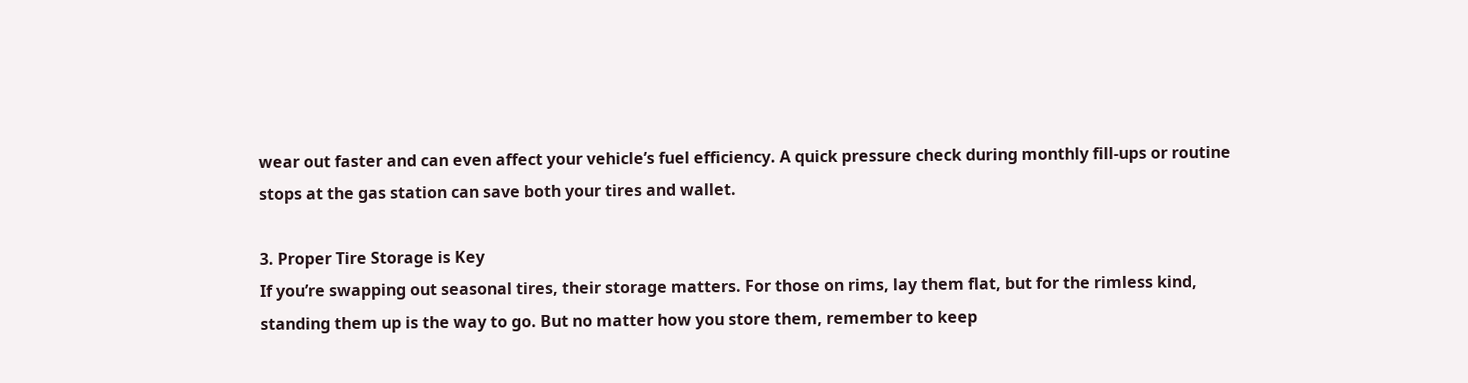wear out faster and can even affect your vehicle’s fuel efficiency. A quick pressure check during monthly fill-ups or routine stops at the gas station can save both your tires and wallet.

3. Proper Tire Storage is Key
If you’re swapping out seasonal tires, their storage matters. For those on rims, lay them flat, but for the rimless kind, standing them up is the way to go. But no matter how you store them, remember to keep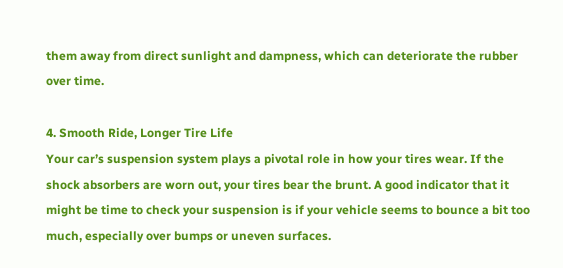them away from direct sunlight and dampness, which can deteriorate the rubber over time.

4. Smooth Ride, Longer Tire Life
Your car’s suspension system plays a pivotal role in how your tires wear. If the shock absorbers are worn out, your tires bear the brunt. A good indicator that it might be time to check your suspension is if your vehicle seems to bounce a bit too much, especially over bumps or uneven surfaces.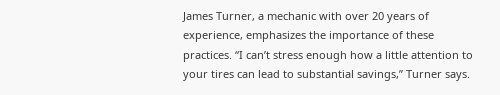James Turner, a mechanic with over 20 years of experience, emphasizes the importance of these practices. “I can’t stress enough how a little attention to your tires can lead to substantial savings,” Turner says.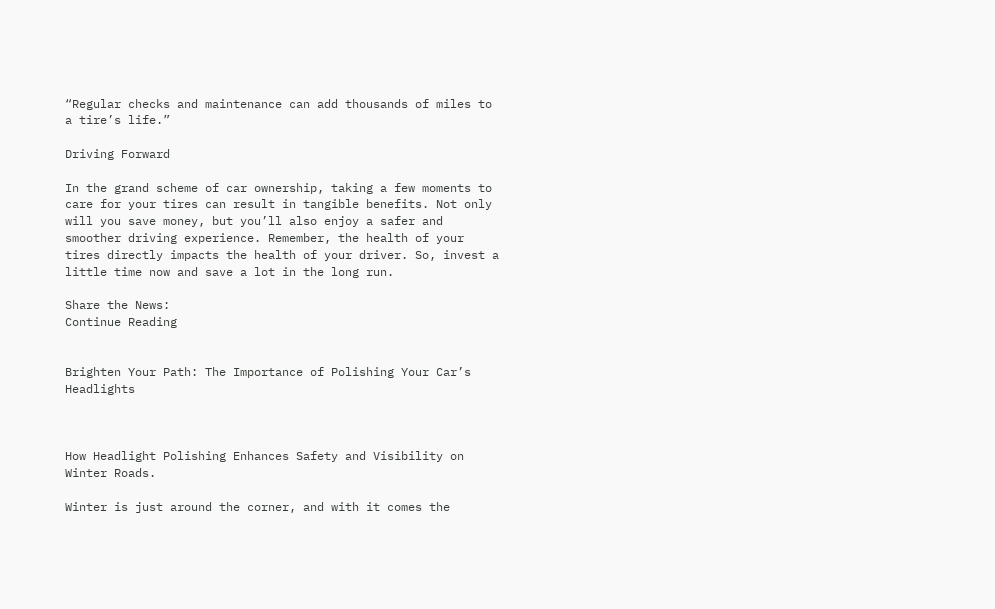“Regular checks and maintenance can add thousands of miles to a tire’s life.”

Driving Forward

In the grand scheme of car ownership, taking a few moments to care for your tires can result in tangible benefits. Not only will you save money, but you’ll also enjoy a safer and smoother driving experience. Remember, the health of your tires directly impacts the health of your driver. So, invest a little time now and save a lot in the long run.

Share the News:
Continue Reading


Brighten Your Path: The Importance of Polishing Your Car’s Headlights



How Headlight Polishing Enhances Safety and Visibility on Winter Roads.

Winter is just around the corner, and with it comes the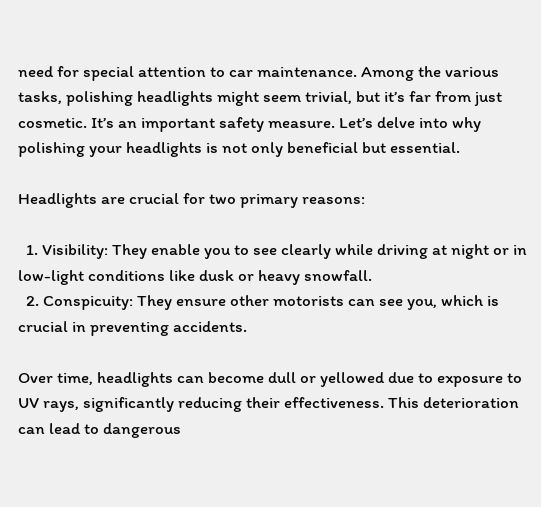need for special attention to car maintenance. Among the various tasks, polishing headlights might seem trivial, but it’s far from just cosmetic. It’s an important safety measure. Let’s delve into why polishing your headlights is not only beneficial but essential.

Headlights are crucial for two primary reasons:

  1. Visibility: They enable you to see clearly while driving at night or in low-light conditions like dusk or heavy snowfall.
  2. Conspicuity: They ensure other motorists can see you, which is crucial in preventing accidents.

Over time, headlights can become dull or yellowed due to exposure to UV rays, significantly reducing their effectiveness. This deterioration can lead to dangerous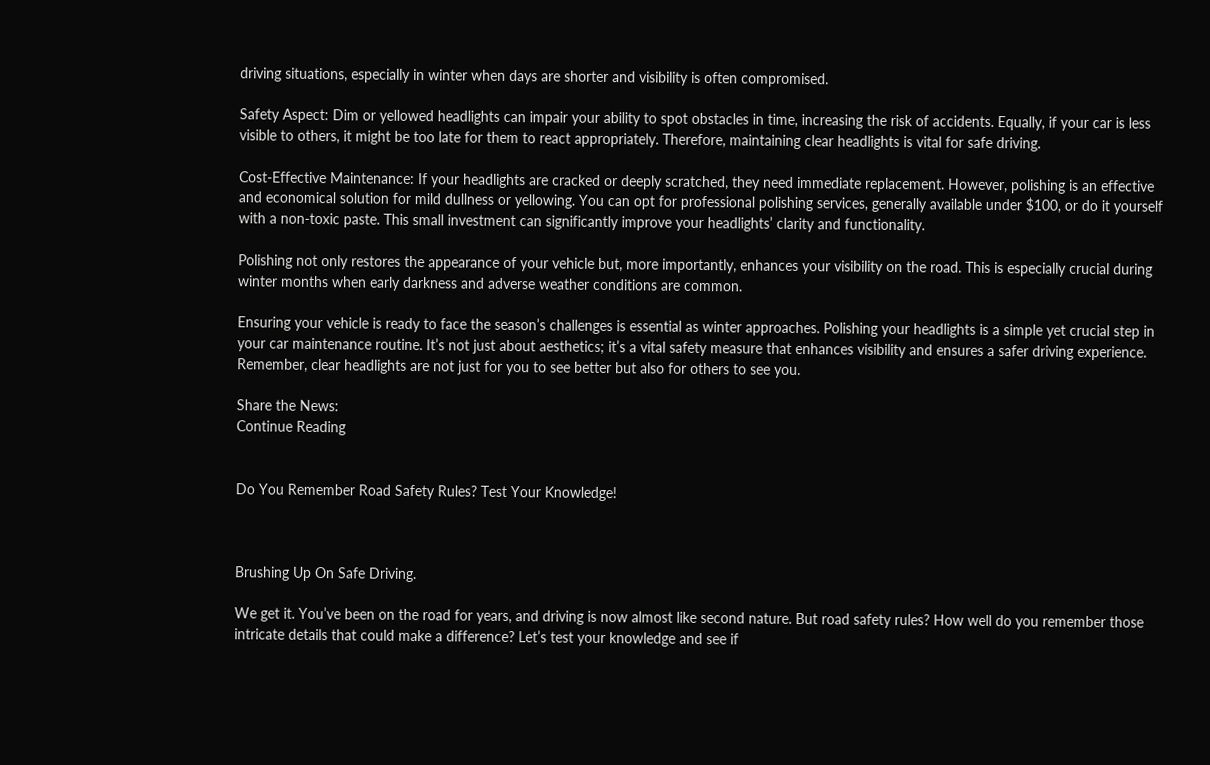driving situations, especially in winter when days are shorter and visibility is often compromised.

Safety Aspect: Dim or yellowed headlights can impair your ability to spot obstacles in time, increasing the risk of accidents. Equally, if your car is less visible to others, it might be too late for them to react appropriately. Therefore, maintaining clear headlights is vital for safe driving.

Cost-Effective Maintenance: If your headlights are cracked or deeply scratched, they need immediate replacement. However, polishing is an effective and economical solution for mild dullness or yellowing. You can opt for professional polishing services, generally available under $100, or do it yourself with a non-toxic paste. This small investment can significantly improve your headlights’ clarity and functionality.

Polishing not only restores the appearance of your vehicle but, more importantly, enhances your visibility on the road. This is especially crucial during winter months when early darkness and adverse weather conditions are common.

Ensuring your vehicle is ready to face the season’s challenges is essential as winter approaches. Polishing your headlights is a simple yet crucial step in your car maintenance routine. It’s not just about aesthetics; it’s a vital safety measure that enhances visibility and ensures a safer driving experience. Remember, clear headlights are not just for you to see better but also for others to see you.

Share the News:
Continue Reading


Do You Remember Road Safety Rules? Test Your Knowledge!



Brushing Up On Safe Driving.

We get it. You’ve been on the road for years, and driving is now almost like second nature. But road safety rules? How well do you remember those intricate details that could make a difference? Let’s test your knowledge and see if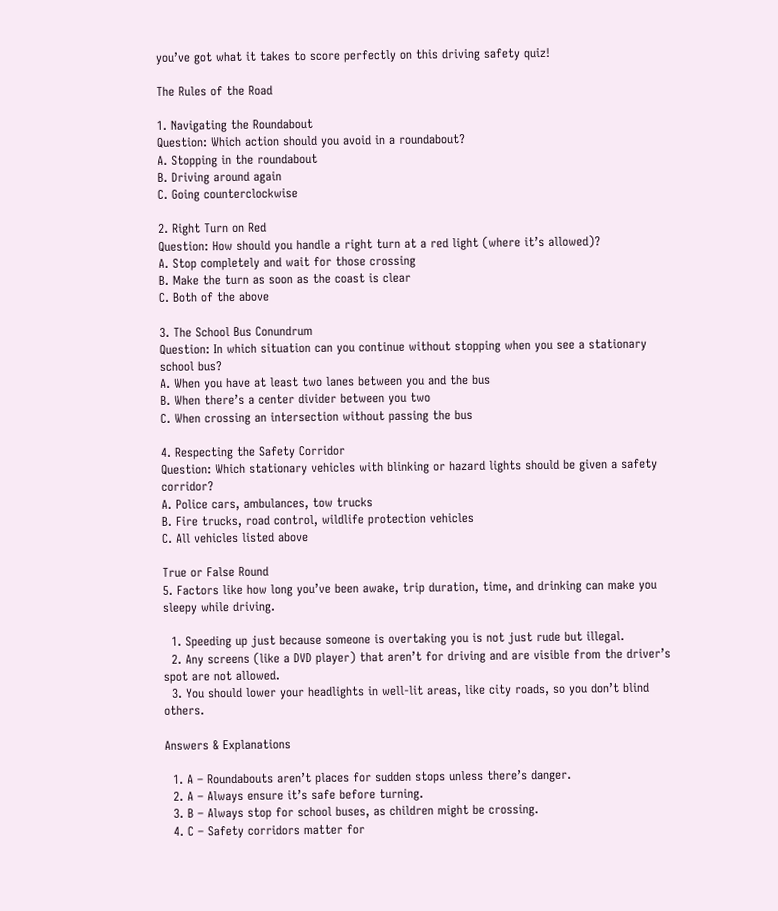you’ve got what it takes to score perfectly on this driving safety quiz!

The Rules of the Road

1. Navigating the Roundabout
Question: Which action should you avoid in a roundabout?
A. Stopping in the roundabout
B. Driving around again
C. Going counterclockwise

2. Right Turn on Red
Question: How should you handle a right turn at a red light (where it’s allowed)?
A. Stop completely and wait for those crossing
B. Make the turn as soon as the coast is clear
C. Both of the above

3. The School Bus Conundrum
Question: In which situation can you continue without stopping when you see a stationary school bus?
A. When you have at least two lanes between you and the bus
B. When there’s a center divider between you two
C. When crossing an intersection without passing the bus

4. Respecting the Safety Corridor
Question: Which stationary vehicles with blinking or hazard lights should be given a safety corridor?
A. Police cars, ambulances, tow trucks
B. Fire trucks, road control, wildlife protection vehicles
C. All vehicles listed above

True or False Round
5. Factors like how long you’ve been awake, trip duration, time, and drinking can make you sleepy while driving.

  1. Speeding up just because someone is overtaking you is not just rude but illegal.
  2. Any screens (like a DVD player) that aren’t for driving and are visible from the driver’s spot are not allowed.
  3. You should lower your headlights in well-lit areas, like city roads, so you don’t blind others.

Answers & Explanations

  1. A – Roundabouts aren’t places for sudden stops unless there’s danger.
  2. A – Always ensure it’s safe before turning.
  3. B – Always stop for school buses, as children might be crossing.
  4. C – Safety corridors matter for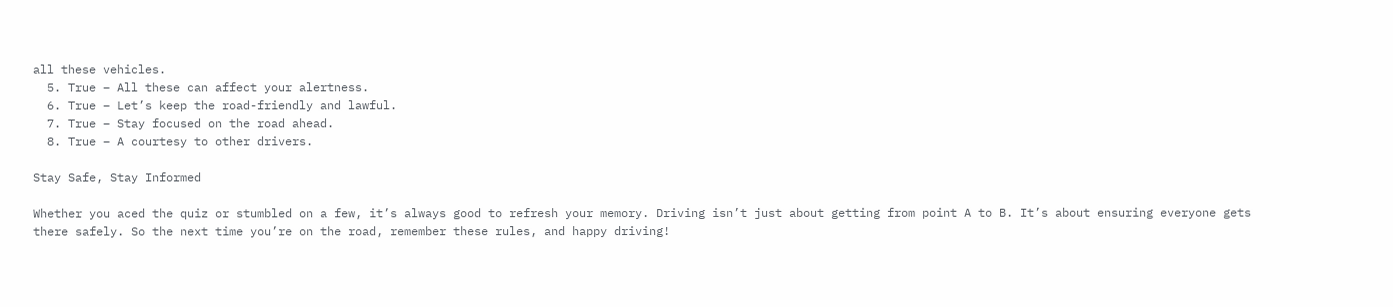all these vehicles.
  5. True – All these can affect your alertness.
  6. True – Let’s keep the road-friendly and lawful.
  7. True – Stay focused on the road ahead.
  8. True – A courtesy to other drivers.

Stay Safe, Stay Informed

Whether you aced the quiz or stumbled on a few, it’s always good to refresh your memory. Driving isn’t just about getting from point A to B. It’s about ensuring everyone gets there safely. So the next time you’re on the road, remember these rules, and happy driving!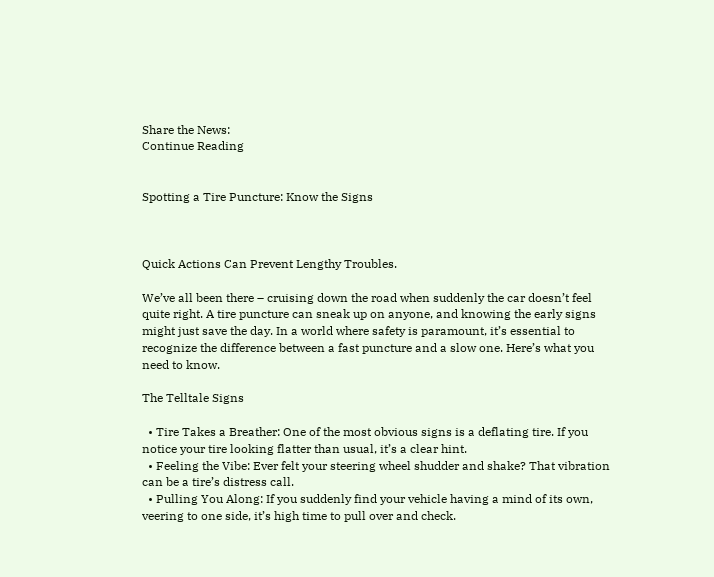Share the News:
Continue Reading


Spotting a Tire Puncture: Know the Signs



Quick Actions Can Prevent Lengthy Troubles.

We’ve all been there – cruising down the road when suddenly the car doesn’t feel quite right. A tire puncture can sneak up on anyone, and knowing the early signs might just save the day. In a world where safety is paramount, it’s essential to recognize the difference between a fast puncture and a slow one. Here’s what you need to know.

The Telltale Signs

  • Tire Takes a Breather: One of the most obvious signs is a deflating tire. If you notice your tire looking flatter than usual, it’s a clear hint.
  • Feeling the Vibe: Ever felt your steering wheel shudder and shake? That vibration can be a tire’s distress call.
  • Pulling You Along: If you suddenly find your vehicle having a mind of its own, veering to one side, it’s high time to pull over and check.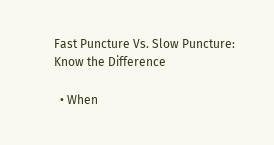Fast Puncture Vs. Slow Puncture: Know the Difference

  • When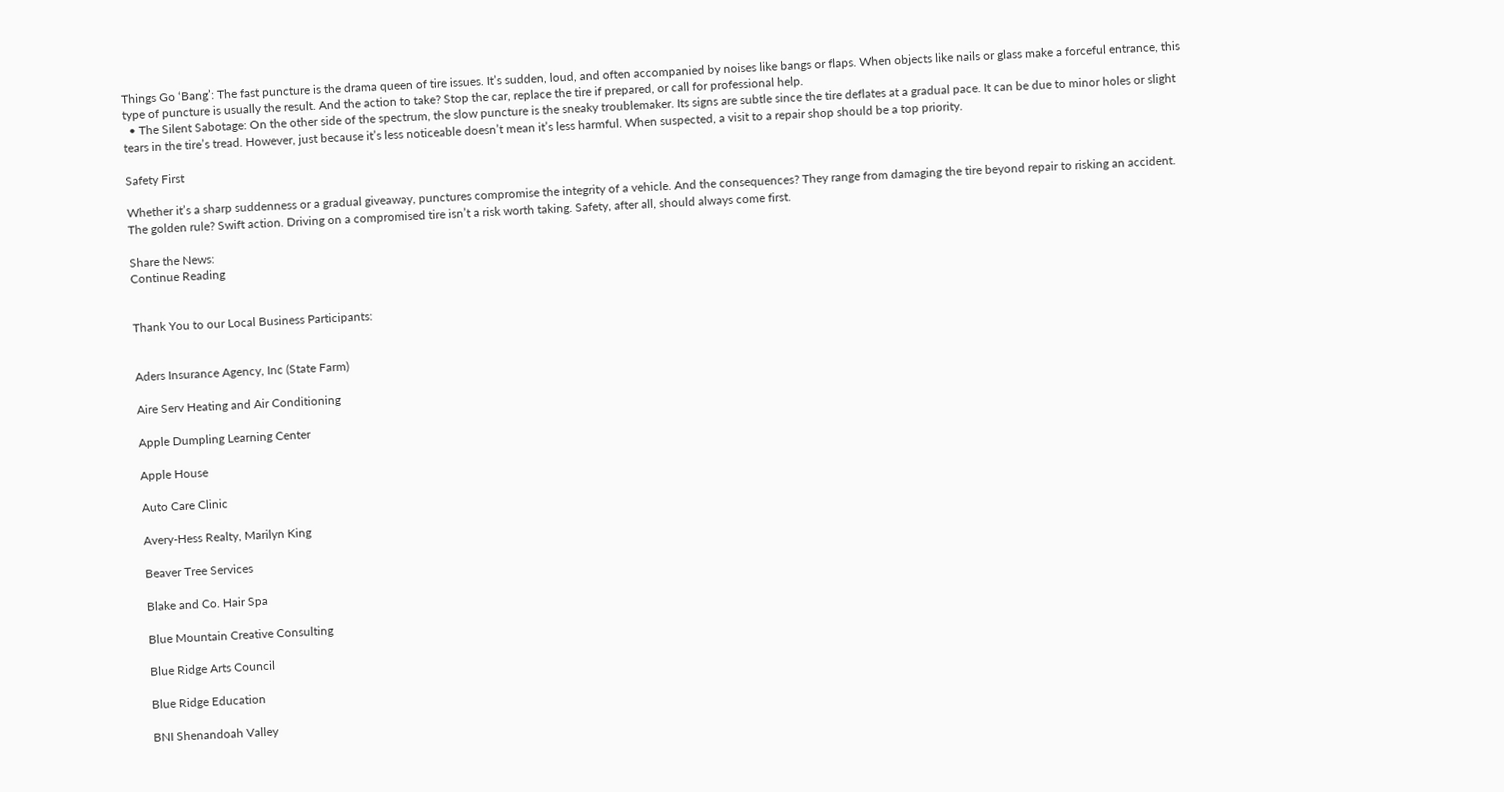Things Go ‘Bang’: The fast puncture is the drama queen of tire issues. It’s sudden, loud, and often accompanied by noises like bangs or flaps. When objects like nails or glass make a forceful entrance, this type of puncture is usually the result. And the action to take? Stop the car, replace the tire if prepared, or call for professional help.
  • The Silent Sabotage: On the other side of the spectrum, the slow puncture is the sneaky troublemaker. Its signs are subtle since the tire deflates at a gradual pace. It can be due to minor holes or slight tears in the tire’s tread. However, just because it’s less noticeable doesn’t mean it’s less harmful. When suspected, a visit to a repair shop should be a top priority.

Safety First

Whether it’s a sharp suddenness or a gradual giveaway, punctures compromise the integrity of a vehicle. And the consequences? They range from damaging the tire beyond repair to risking an accident. The golden rule? Swift action. Driving on a compromised tire isn’t a risk worth taking. Safety, after all, should always come first.

Share the News:
Continue Reading


Thank You to our Local Business Participants:


Aders Insurance Agency, Inc (State Farm)

Aire Serv Heating and Air Conditioning

Apple Dumpling Learning Center

Apple House

Auto Care Clinic

Avery-Hess Realty, Marilyn King

Beaver Tree Services

Blake and Co. Hair Spa

Blue Mountain Creative Consulting

Blue Ridge Arts Council

Blue Ridge Education

BNI Shenandoah Valley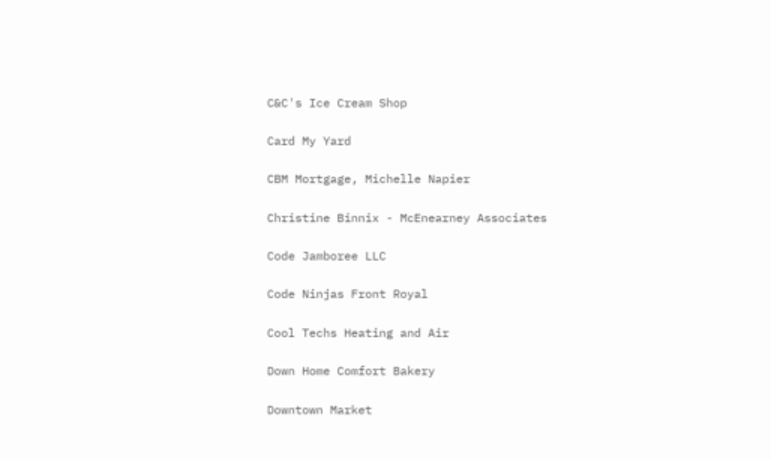C&C's Ice Cream Shop

Card My Yard

CBM Mortgage, Michelle Napier

Christine Binnix - McEnearney Associates

Code Jamboree LLC

Code Ninjas Front Royal

Cool Techs Heating and Air

Down Home Comfort Bakery

Downtown Market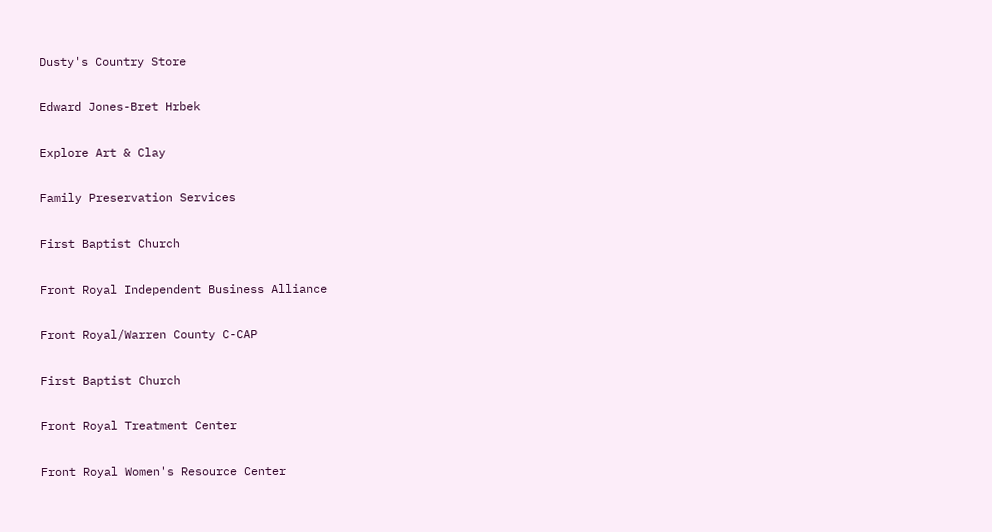Dusty's Country Store

Edward Jones-Bret Hrbek

Explore Art & Clay

Family Preservation Services

First Baptist Church

Front Royal Independent Business Alliance

Front Royal/Warren County C-CAP

First Baptist Church

Front Royal Treatment Center

Front Royal Women's Resource Center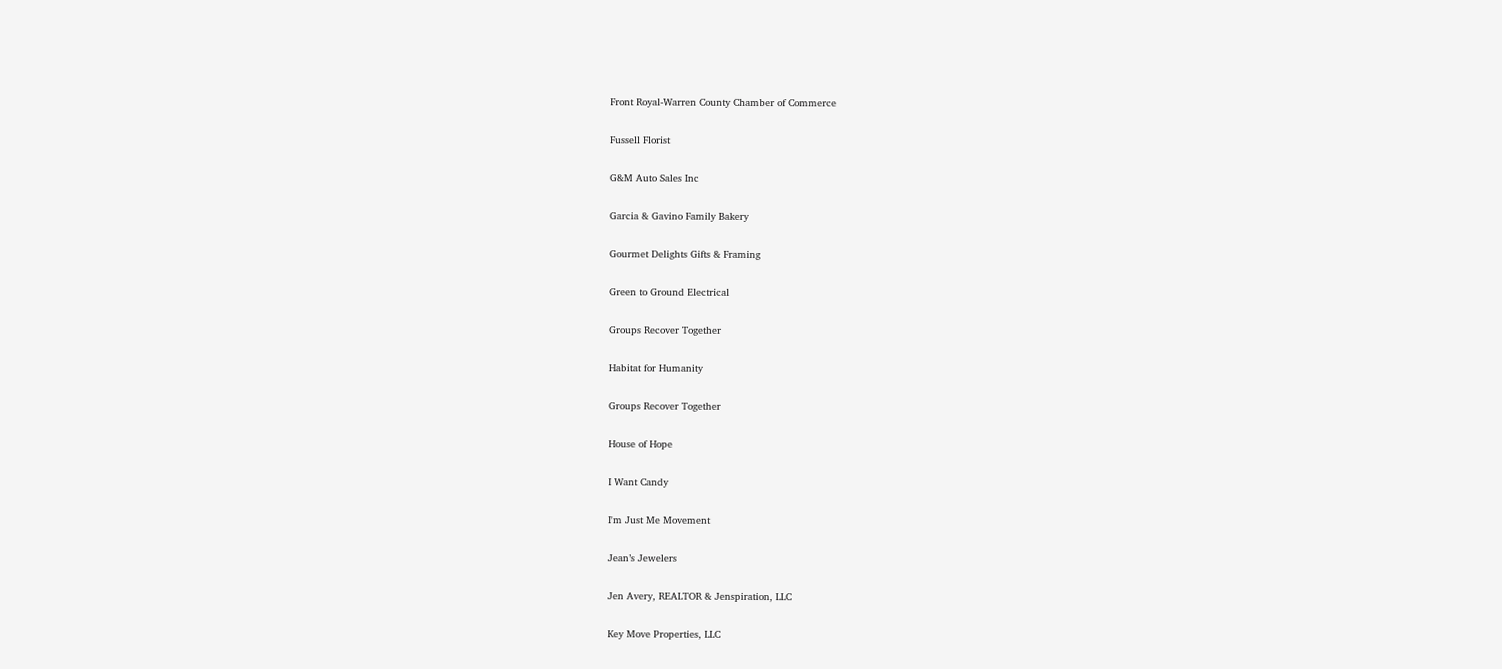Front Royal-Warren County Chamber of Commerce

Fussell Florist

G&M Auto Sales Inc

Garcia & Gavino Family Bakery

Gourmet Delights Gifts & Framing

Green to Ground Electrical

Groups Recover Together

Habitat for Humanity

Groups Recover Together

House of Hope

I Want Candy

I'm Just Me Movement

Jean’s Jewelers

Jen Avery, REALTOR & Jenspiration, LLC

Key Move Properties, LLC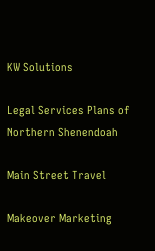KW Solutions

Legal Services Plans of Northern Shenendoah

Main Street Travel

Makeover Marketing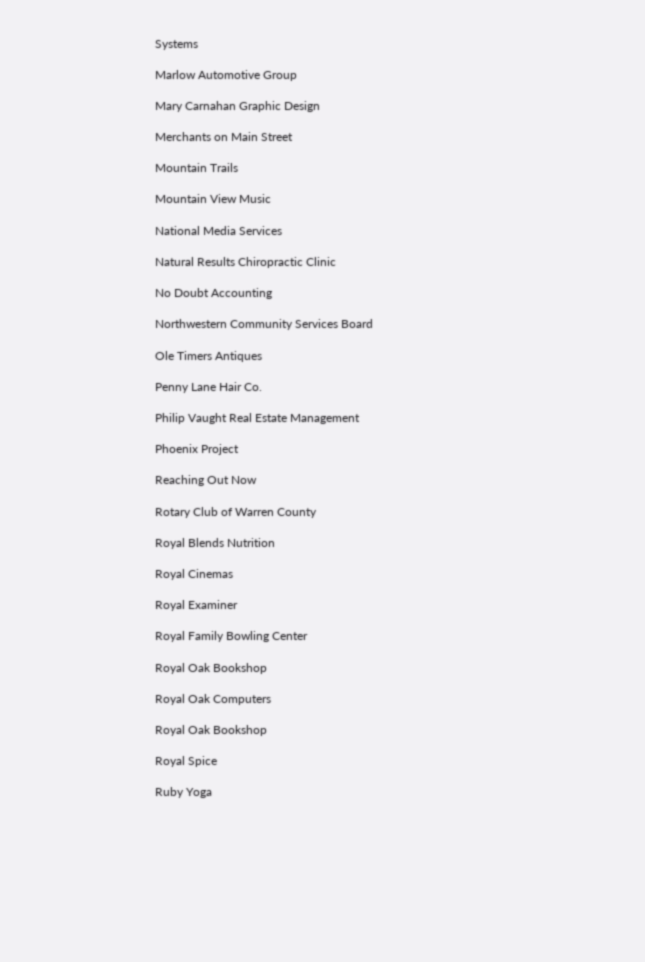Systems

Marlow Automotive Group

Mary Carnahan Graphic Design

Merchants on Main Street

Mountain Trails

Mountain View Music

National Media Services

Natural Results Chiropractic Clinic

No Doubt Accounting

Northwestern Community Services Board

Ole Timers Antiques

Penny Lane Hair Co.

Philip Vaught Real Estate Management

Phoenix Project

Reaching Out Now

Rotary Club of Warren County

Royal Blends Nutrition

Royal Cinemas

Royal Examiner

Royal Family Bowling Center

Royal Oak Bookshop

Royal Oak Computers

Royal Oak Bookshop

Royal Spice

Ruby Yoga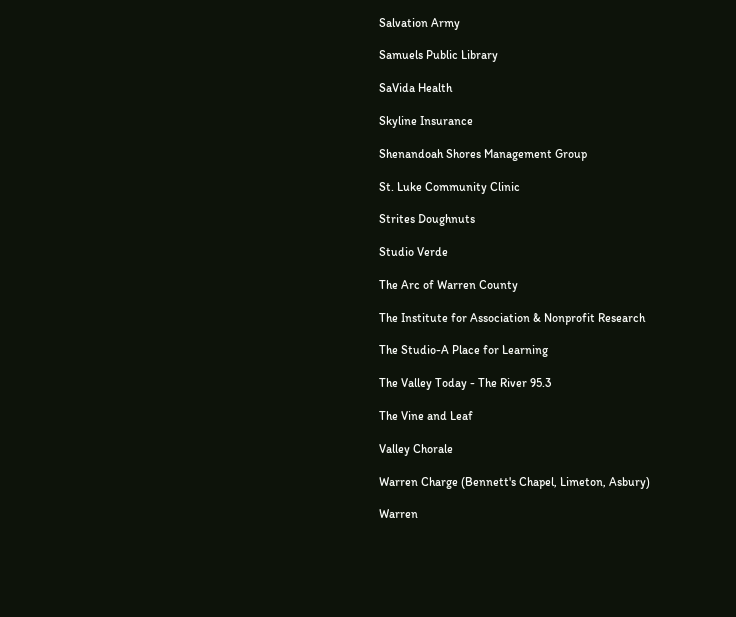Salvation Army

Samuels Public Library

SaVida Health

Skyline Insurance

Shenandoah Shores Management Group

St. Luke Community Clinic

Strites Doughnuts

Studio Verde

The Arc of Warren County

The Institute for Association & Nonprofit Research

The Studio-A Place for Learning

The Valley Today - The River 95.3

The Vine and Leaf

Valley Chorale

Warren Charge (Bennett's Chapel, Limeton, Asbury)

Warren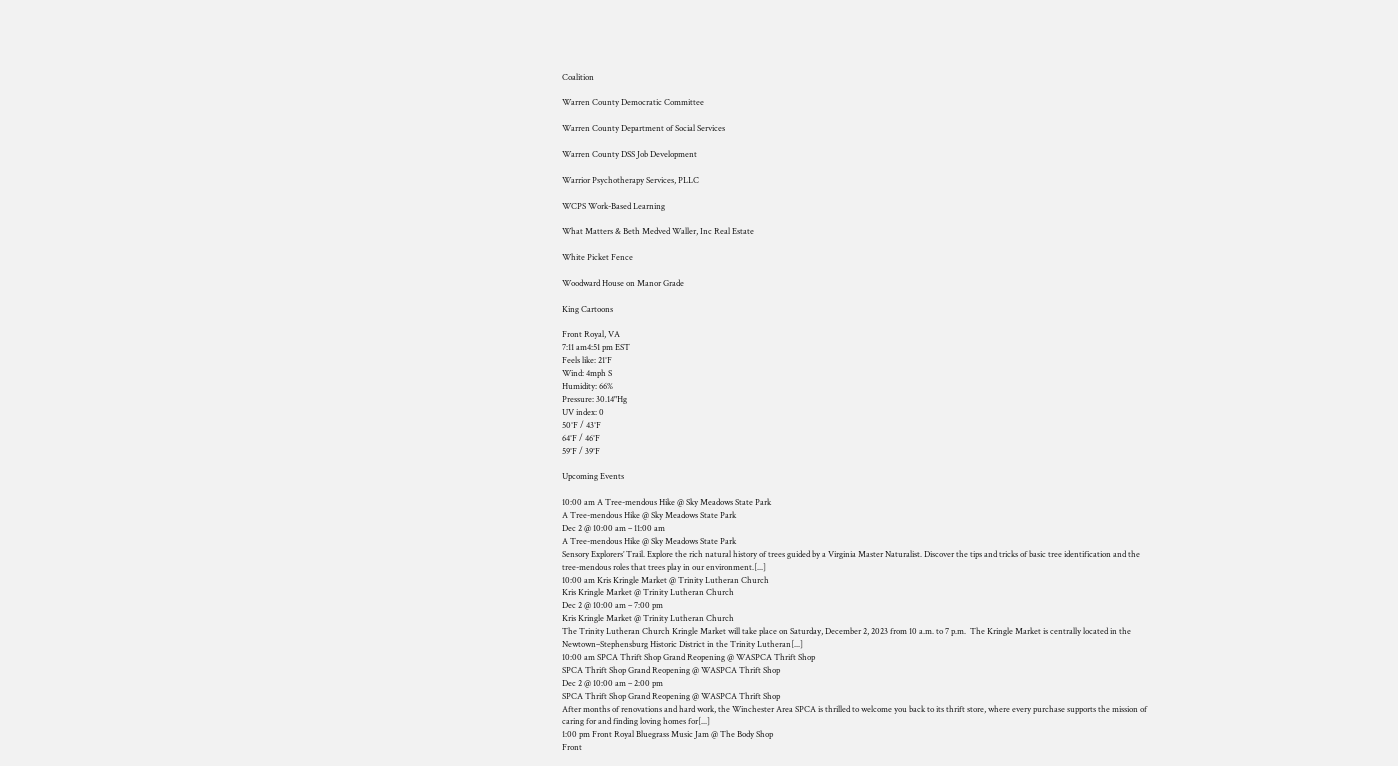Coalition

Warren County Democratic Committee

Warren County Department of Social Services

Warren County DSS Job Development

Warrior Psychotherapy Services, PLLC

WCPS Work-Based Learning

What Matters & Beth Medved Waller, Inc Real Estate

White Picket Fence

Woodward House on Manor Grade

King Cartoons

Front Royal, VA
7:11 am4:51 pm EST
Feels like: 21°F
Wind: 4mph S
Humidity: 66%
Pressure: 30.14"Hg
UV index: 0
50°F / 43°F
64°F / 46°F
59°F / 39°F

Upcoming Events

10:00 am A Tree-mendous Hike @ Sky Meadows State Park
A Tree-mendous Hike @ Sky Meadows State Park
Dec 2 @ 10:00 am – 11:00 am
A Tree-mendous Hike @ Sky Meadows State Park
Sensory Explorers’ Trail. Explore the rich natural history of trees guided by a Virginia Master Naturalist. Discover the tips and tricks of basic tree identification and the tree-mendous roles that trees play in our environment.[...]
10:00 am Kris Kringle Market @ Trinity Lutheran Church
Kris Kringle Market @ Trinity Lutheran Church
Dec 2 @ 10:00 am – 7:00 pm
Kris Kringle Market @ Trinity Lutheran Church
The Trinity Lutheran Church Kringle Market will take place on Saturday, December 2, 2023 from 10 a.m. to 7 p.m.  The Kringle Market is centrally located in the Newtown–Stephensburg Historic District in the Trinity Lutheran[...]
10:00 am SPCA Thrift Shop Grand Reopening @ WASPCA Thrift Shop
SPCA Thrift Shop Grand Reopening @ WASPCA Thrift Shop
Dec 2 @ 10:00 am – 2:00 pm
SPCA Thrift Shop Grand Reopening @ WASPCA Thrift Shop
After months of renovations and hard work, the Winchester Area SPCA is thrilled to welcome you back to its thrift store, where every purchase supports the mission of caring for and finding loving homes for[...]
1:00 pm Front Royal Bluegrass Music Jam @ The Body Shop
Front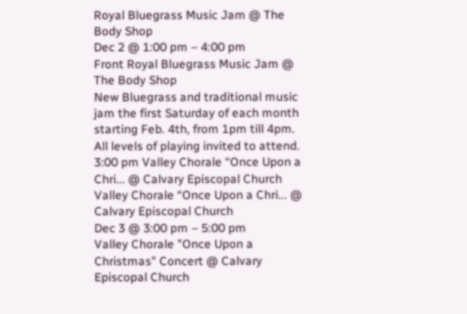Royal Bluegrass Music Jam @ The Body Shop
Dec 2 @ 1:00 pm – 4:00 pm
Front Royal Bluegrass Music Jam @ The Body Shop
New Bluegrass and traditional music jam the first Saturday of each month starting Feb. 4th, from 1pm till 4pm. All levels of playing invited to attend.
3:00 pm Valley Chorale “Once Upon a Chri... @ Calvary Episcopal Church
Valley Chorale “Once Upon a Chri... @ Calvary Episcopal Church
Dec 3 @ 3:00 pm – 5:00 pm
Valley Chorale "Once Upon a Christmas" Concert @ Calvary Episcopal Church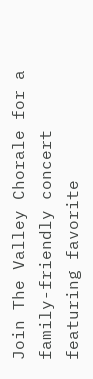Join The Valley Chorale for a family-friendly concert featuring favorite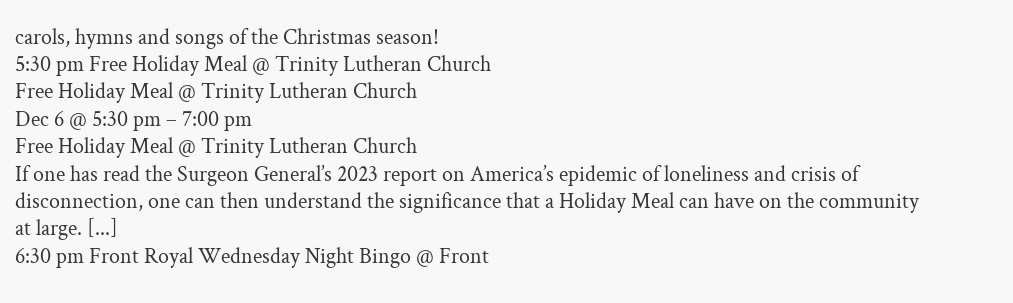carols, hymns and songs of the Christmas season!
5:30 pm Free Holiday Meal @ Trinity Lutheran Church
Free Holiday Meal @ Trinity Lutheran Church
Dec 6 @ 5:30 pm – 7:00 pm
Free Holiday Meal @ Trinity Lutheran Church
If one has read the Surgeon General’s 2023 report on America’s epidemic of loneliness and crisis of disconnection, one can then understand the significance that a Holiday Meal can have on the community at large. [...]
6:30 pm Front Royal Wednesday Night Bingo @ Front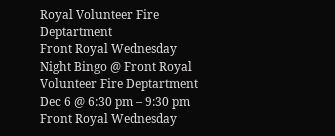Royal Volunteer Fire Deptartment
Front Royal Wednesday Night Bingo @ Front Royal Volunteer Fire Deptartment
Dec 6 @ 6:30 pm – 9:30 pm
Front Royal Wednesday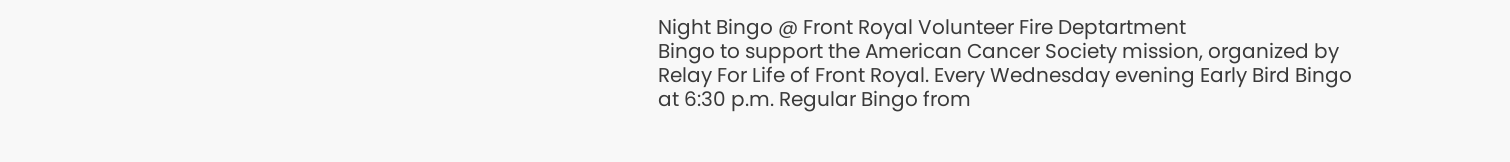Night Bingo @ Front Royal Volunteer Fire Deptartment
Bingo to support the American Cancer Society mission, organized by Relay For Life of Front Royal. Every Wednesday evening Early Bird Bingo at 6:30 p.m. Regular Bingo from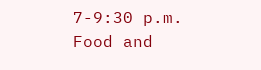7-9:30 p.m. Food and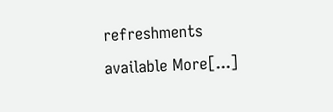refreshments available More[...]